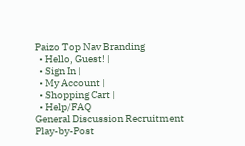Paizo Top Nav Branding
  • Hello, Guest! |
  • Sign In |
  • My Account |
  • Shopping Cart |
  • Help/FAQ
General Discussion Recruitment Play-by-Post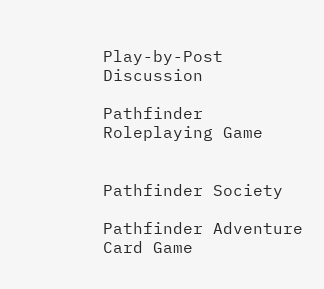Play-by-Post Discussion

Pathfinder Roleplaying Game


Pathfinder Society

Pathfinder Adventure Card Game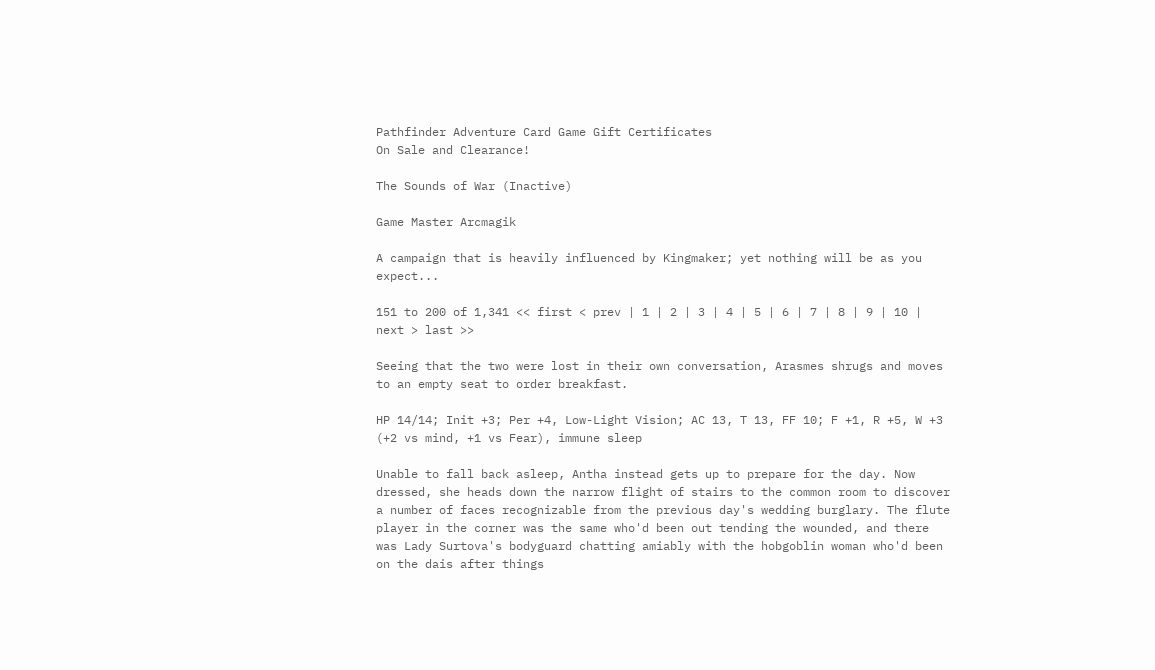Pathfinder Adventure Card Game Gift Certificates
On Sale and Clearance!

The Sounds of War (Inactive)

Game Master Arcmagik

A campaign that is heavily influenced by Kingmaker; yet nothing will be as you expect...

151 to 200 of 1,341 << first < prev | 1 | 2 | 3 | 4 | 5 | 6 | 7 | 8 | 9 | 10 | next > last >>

Seeing that the two were lost in their own conversation, Arasmes shrugs and moves to an empty seat to order breakfast.

HP 14/14; Init +3; Per +4, Low-Light Vision; AC 13, T 13, FF 10; F +1, R +5, W +3 (+2 vs mind, +1 vs Fear), immune sleep

Unable to fall back asleep, Antha instead gets up to prepare for the day. Now dressed, she heads down the narrow flight of stairs to the common room to discover a number of faces recognizable from the previous day's wedding burglary. The flute player in the corner was the same who'd been out tending the wounded, and there was Lady Surtova's bodyguard chatting amiably with the hobgoblin woman who'd been on the dais after things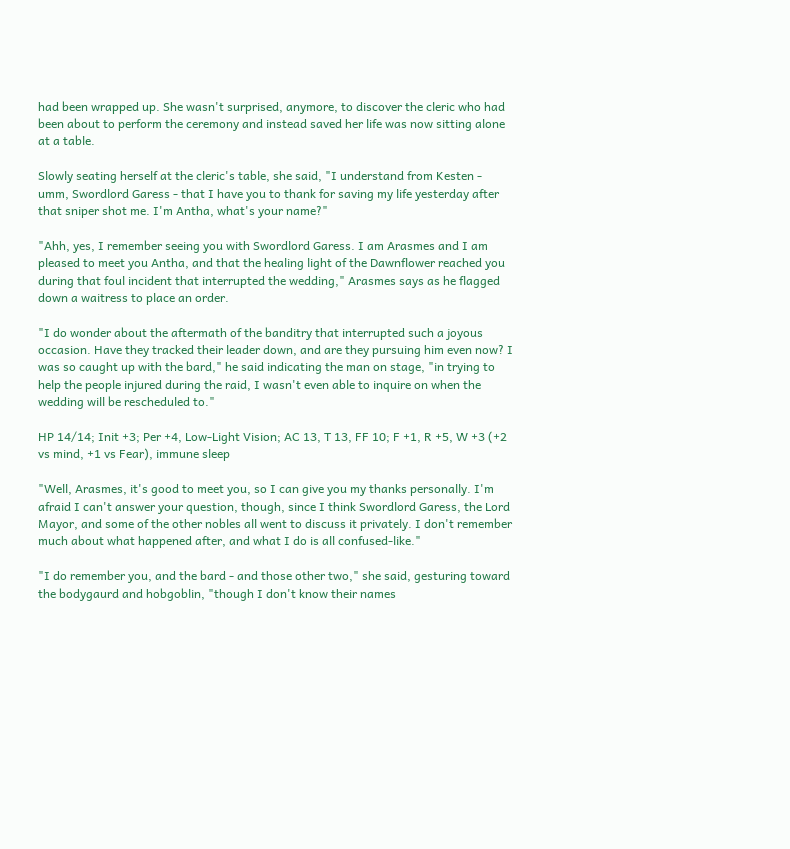had been wrapped up. She wasn't surprised, anymore, to discover the cleric who had been about to perform the ceremony and instead saved her life was now sitting alone at a table.

Slowly seating herself at the cleric's table, she said, "I understand from Kesten - umm, Swordlord Garess - that I have you to thank for saving my life yesterday after that sniper shot me. I'm Antha, what's your name?"

"Ahh, yes, I remember seeing you with Swordlord Garess. I am Arasmes and I am pleased to meet you Antha, and that the healing light of the Dawnflower reached you during that foul incident that interrupted the wedding," Arasmes says as he flagged down a waitress to place an order.

"I do wonder about the aftermath of the banditry that interrupted such a joyous occasion. Have they tracked their leader down, and are they pursuing him even now? I was so caught up with the bard," he said indicating the man on stage, "in trying to help the people injured during the raid, I wasn't even able to inquire on when the wedding will be rescheduled to."

HP 14/14; Init +3; Per +4, Low-Light Vision; AC 13, T 13, FF 10; F +1, R +5, W +3 (+2 vs mind, +1 vs Fear), immune sleep

"Well, Arasmes, it's good to meet you, so I can give you my thanks personally. I'm afraid I can't answer your question, though, since I think Swordlord Garess, the Lord Mayor, and some of the other nobles all went to discuss it privately. I don't remember much about what happened after, and what I do is all confused-like."

"I do remember you, and the bard - and those other two," she said, gesturing toward the bodygaurd and hobgoblin, "though I don't know their names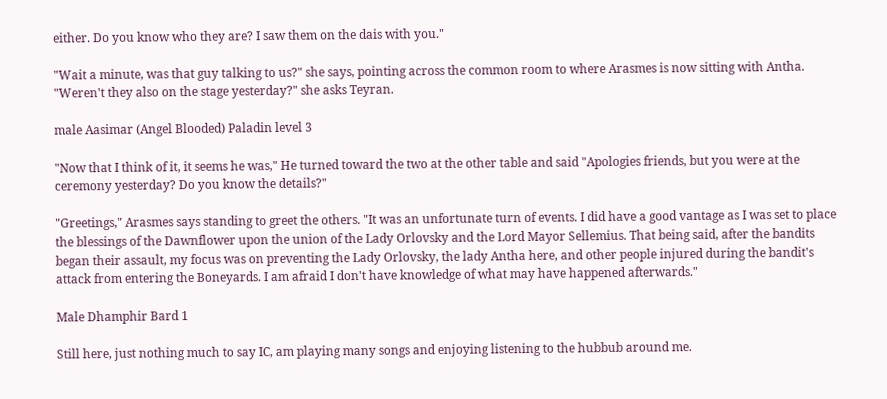either. Do you know who they are? I saw them on the dais with you."

"Wait a minute, was that guy talking to us?" she says, pointing across the common room to where Arasmes is now sitting with Antha. "Weren't they also on the stage yesterday?" she asks Teyran.

male Aasimar (Angel Blooded) Paladin level 3

"Now that I think of it, it seems he was," He turned toward the two at the other table and said "Apologies friends, but you were at the ceremony yesterday? Do you know the details?"

"Greetings," Arasmes says standing to greet the others. "It was an unfortunate turn of events. I did have a good vantage as I was set to place the blessings of the Dawnflower upon the union of the Lady Orlovsky and the Lord Mayor Sellemius. That being said, after the bandits began their assault, my focus was on preventing the Lady Orlovsky, the lady Antha here, and other people injured during the bandit's attack from entering the Boneyards. I am afraid I don't have knowledge of what may have happened afterwards."

Male Dhamphir Bard 1

Still here, just nothing much to say IC, am playing many songs and enjoying listening to the hubbub around me.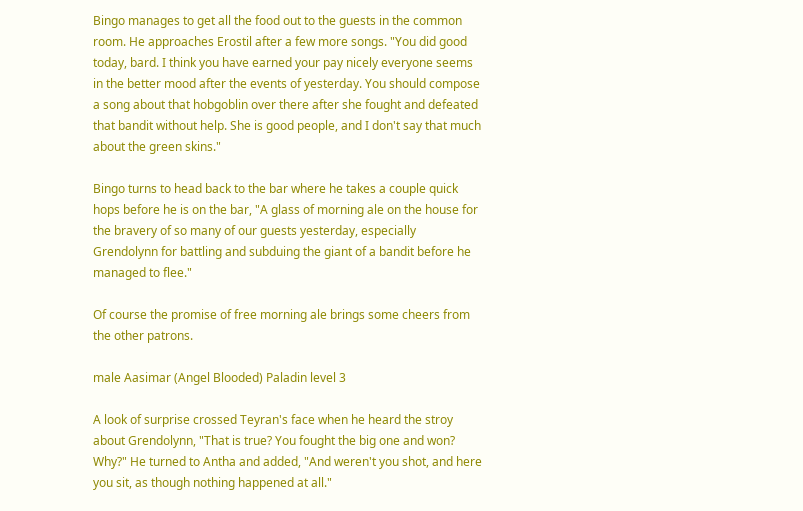Bingo manages to get all the food out to the guests in the common room. He approaches Erostil after a few more songs. "You did good today, bard. I think you have earned your pay nicely everyone seems in the better mood after the events of yesterday. You should compose a song about that hobgoblin over there after she fought and defeated that bandit without help. She is good people, and I don't say that much about the green skins."

Bingo turns to head back to the bar where he takes a couple quick hops before he is on the bar, "A glass of morning ale on the house for the bravery of so many of our guests yesterday, especially Grendolynn for battling and subduing the giant of a bandit before he managed to flee."

Of course the promise of free morning ale brings some cheers from the other patrons.

male Aasimar (Angel Blooded) Paladin level 3

A look of surprise crossed Teyran's face when he heard the stroy about Grendolynn, "That is true? You fought the big one and won? Why?" He turned to Antha and added, "And weren't you shot, and here you sit, as though nothing happened at all."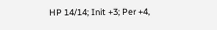HP 14/14; Init +3; Per +4,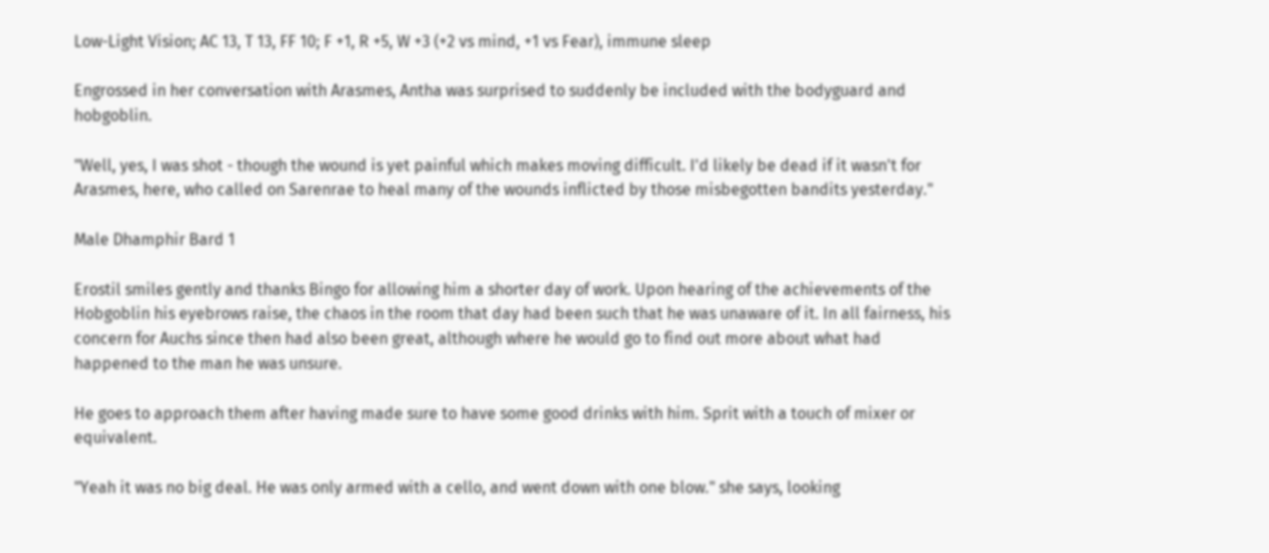Low-Light Vision; AC 13, T 13, FF 10; F +1, R +5, W +3 (+2 vs mind, +1 vs Fear), immune sleep

Engrossed in her conversation with Arasmes, Antha was surprised to suddenly be included with the bodyguard and hobgoblin.

"Well, yes, I was shot - though the wound is yet painful which makes moving difficult. I'd likely be dead if it wasn't for Arasmes, here, who called on Sarenrae to heal many of the wounds inflicted by those misbegotten bandits yesterday."

Male Dhamphir Bard 1

Erostil smiles gently and thanks Bingo for allowing him a shorter day of work. Upon hearing of the achievements of the Hobgoblin his eyebrows raise, the chaos in the room that day had been such that he was unaware of it. In all fairness, his concern for Auchs since then had also been great, although where he would go to find out more about what had happened to the man he was unsure.

He goes to approach them after having made sure to have some good drinks with him. Sprit with a touch of mixer or equivalent.

"Yeah it was no big deal. He was only armed with a cello, and went down with one blow." she says, looking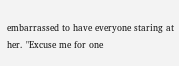embarrassed to have everyone staring at her. "Excuse me for one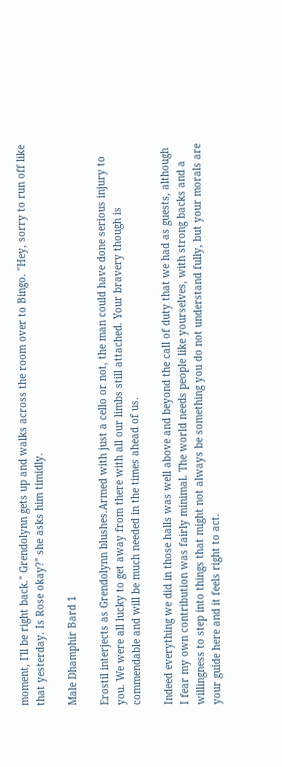moment, I'll be right back." Grendolynn gets up and walks across the room over to Bingo. "Hey, sorry to run off like that yesterday. Is Rose okay?" she asks him timidly.

Male Dhamphir Bard 1

Erostil interjects as Grendolynn blushes.Armed with just a cello or not, the man could have done serious injury to you. We were all lucky to get away from there with all our limbs still attached. Your bravery though is commendable and will be much needed in the times ahead of us.

Indeed everything we did in those halls was well above and beyond the call of duty that we had as guests, although I fear my own contribution was fairly minimal. The world needs people like yourselves, with strong backs and a willingness to step into things that might not always be something you do not understand fully, but your morals are your guide here and it feels right to act.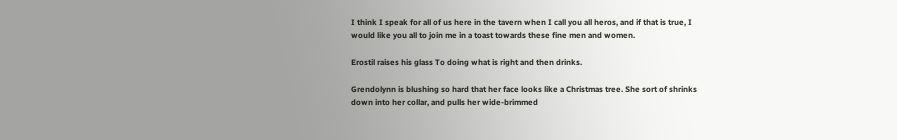I think I speak for all of us here in the tavern when I call you all heros, and if that is true, I would like you all to join me in a toast towards these fine men and women.

Erostil raises his glass To doing what is right and then drinks.

Grendolynn is blushing so hard that her face looks like a Christmas tree. She sort of shrinks down into her collar, and pulls her wide-brimmed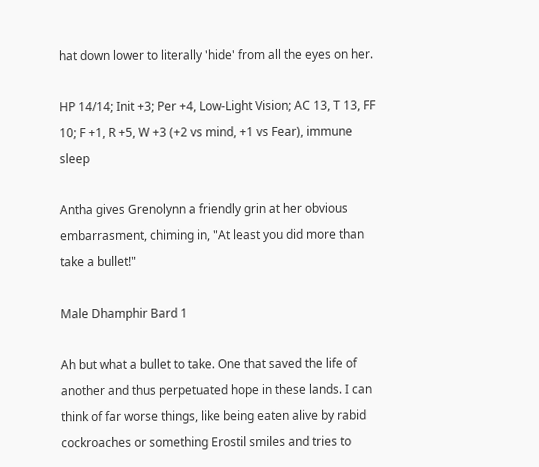hat down lower to literally 'hide' from all the eyes on her.

HP 14/14; Init +3; Per +4, Low-Light Vision; AC 13, T 13, FF 10; F +1, R +5, W +3 (+2 vs mind, +1 vs Fear), immune sleep

Antha gives Grenolynn a friendly grin at her obvious embarrasment, chiming in, "At least you did more than take a bullet!"

Male Dhamphir Bard 1

Ah but what a bullet to take. One that saved the life of another and thus perpetuated hope in these lands. I can think of far worse things, like being eaten alive by rabid cockroaches or something Erostil smiles and tries to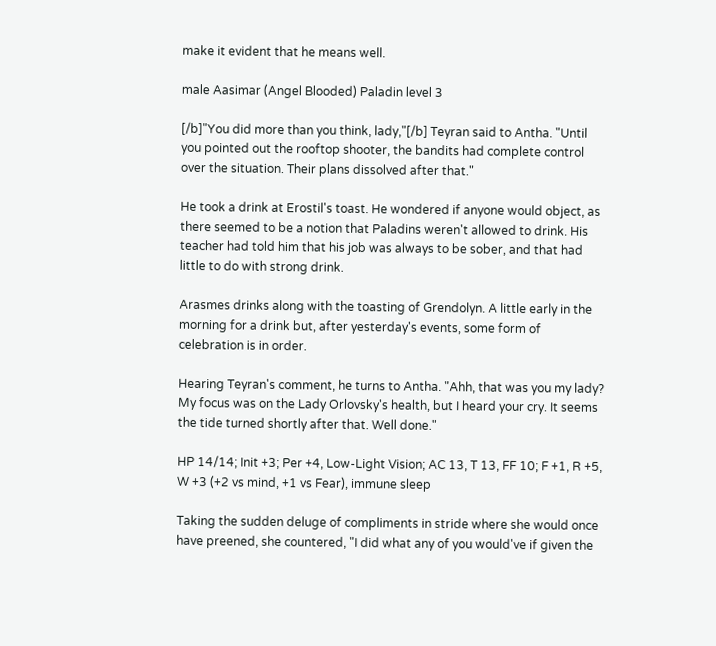make it evident that he means well.

male Aasimar (Angel Blooded) Paladin level 3

[/b]"You did more than you think, lady,"[/b] Teyran said to Antha. "Until you pointed out the rooftop shooter, the bandits had complete control over the situation. Their plans dissolved after that."

He took a drink at Erostil's toast. He wondered if anyone would object, as there seemed to be a notion that Paladins weren't allowed to drink. His teacher had told him that his job was always to be sober, and that had little to do with strong drink.

Arasmes drinks along with the toasting of Grendolyn. A little early in the morning for a drink but, after yesterday's events, some form of celebration is in order.

Hearing Teyran's comment, he turns to Antha. "Ahh, that was you my lady? My focus was on the Lady Orlovsky's health, but I heard your cry. It seems the tide turned shortly after that. Well done."

HP 14/14; Init +3; Per +4, Low-Light Vision; AC 13, T 13, FF 10; F +1, R +5, W +3 (+2 vs mind, +1 vs Fear), immune sleep

Taking the sudden deluge of compliments in stride where she would once have preened, she countered, "I did what any of you would've if given the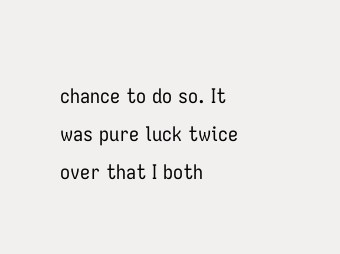chance to do so. It was pure luck twice over that I both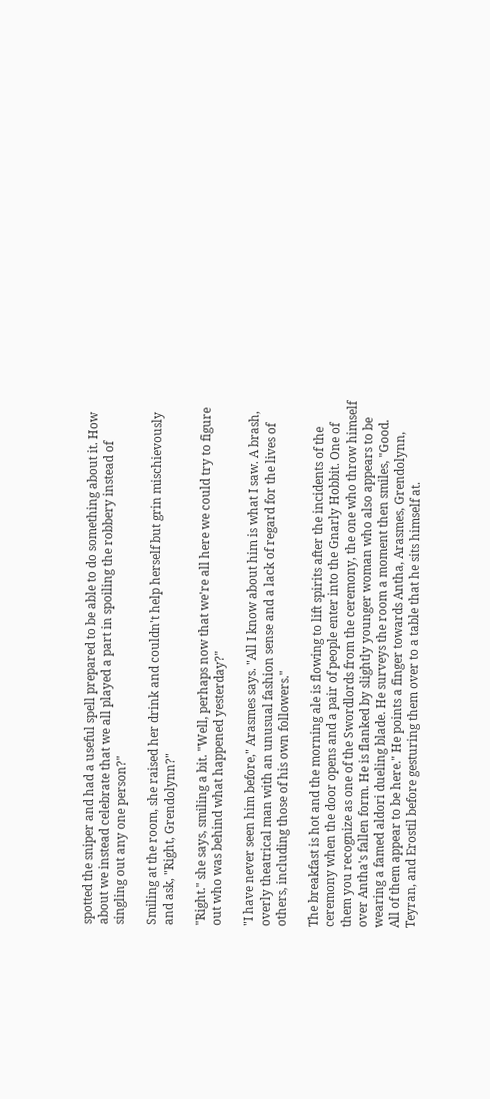spotted the sniper and had a useful spell prepared to be able to do something about it. How about we instead celebrate that we all played a part in spoiling the robbery instead of singling out any one person?"

Smiling at the room, she raised her drink and couldn't help herself but grin mischievously and ask, "Right, Grendolynn?"

"Right." she says, smiling a bit. "Well, perhaps now that we're all here we could try to figure out who was behind what happened yesterday?"

"I have never seen him before," Arasmes says. "All I know about him is what I saw. A brash, overly theatrical man with an unusual fashion sense and a lack of regard for the lives of others, including those of his own followers."

The breakfast is hot and the morning ale is flowing to lift spirits after the incidents of the ceremony when the door opens and a pair of people enter into the Gnarly Hobbit. One of them you recognize as one of the Swordlords from the ceremony, the one who throw himself over Antha's fallen form. He is flanked by slightly younger woman who also appears to be wearing a famed aldori dueling blade. He surveys the room a moment then smiles, "Good. All of them appear to be here." He points a finger towards Antha, Arasmes, Grendolynn, Teyran, and Erostil before gesturing them over to a table that he sits himself at.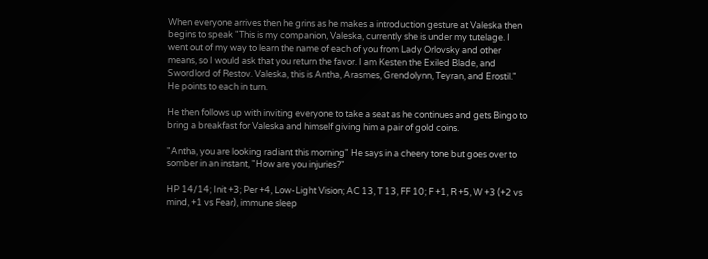When everyone arrives then he grins as he makes a introduction gesture at Valeska then begins to speak "This is my companion, Valeska, currently she is under my tutelage. I went out of my way to learn the name of each of you from Lady Orlovsky and other means, so I would ask that you return the favor. I am Kesten the Exiled Blade, and Swordlord of Restov. Valeska, this is Antha, Arasmes, Grendolynn, Teyran, and Erostil." He points to each in turn.

He then follows up with inviting everyone to take a seat as he continues and gets Bingo to bring a breakfast for Valeska and himself giving him a pair of gold coins.

"Antha, you are looking radiant this morning" He says in a cheery tone but goes over to somber in an instant, "How are you injuries?"

HP 14/14; Init +3; Per +4, Low-Light Vision; AC 13, T 13, FF 10; F +1, R +5, W +3 (+2 vs mind, +1 vs Fear), immune sleep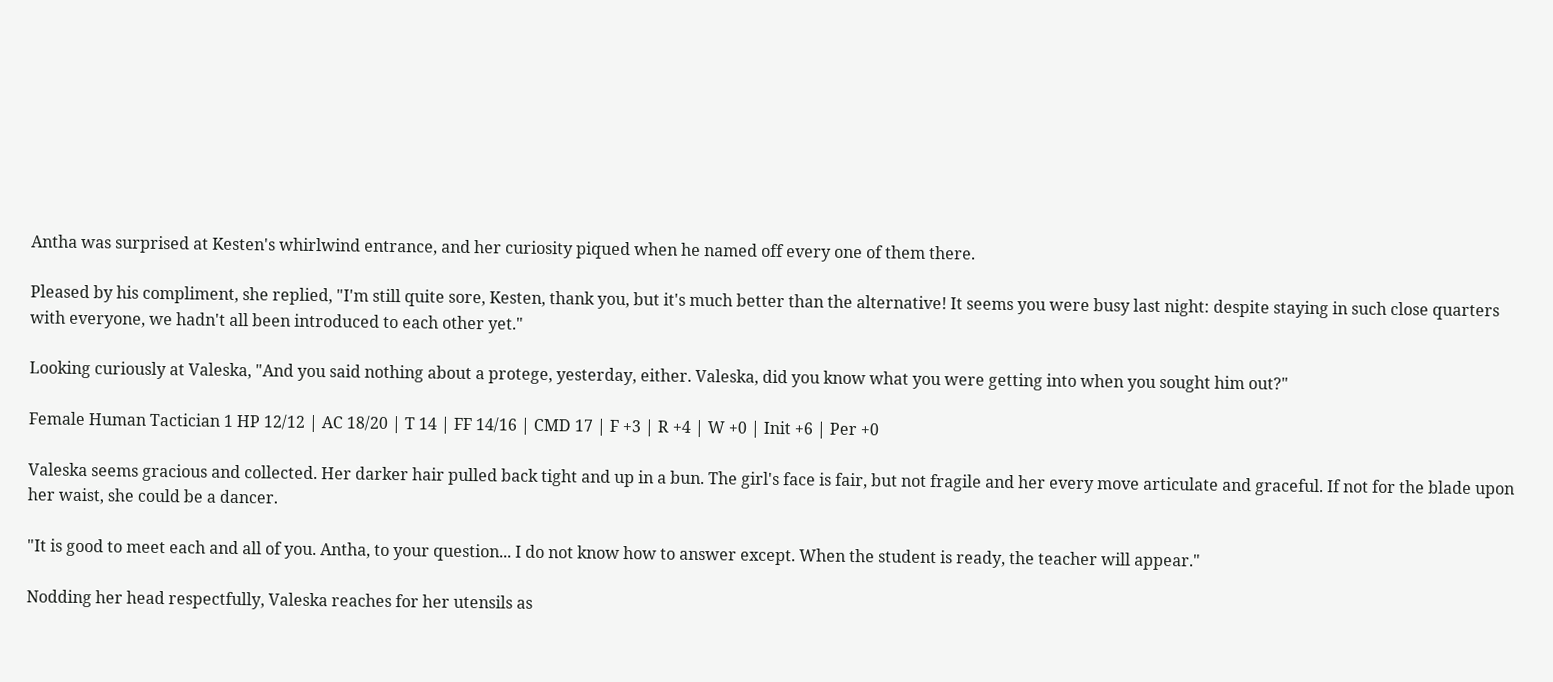Antha was surprised at Kesten's whirlwind entrance, and her curiosity piqued when he named off every one of them there.

Pleased by his compliment, she replied, "I'm still quite sore, Kesten, thank you, but it's much better than the alternative! It seems you were busy last night: despite staying in such close quarters with everyone, we hadn't all been introduced to each other yet."

Looking curiously at Valeska, "And you said nothing about a protege, yesterday, either. Valeska, did you know what you were getting into when you sought him out?"

Female Human Tactician 1 HP 12/12 | AC 18/20 | T 14 | FF 14/16 | CMD 17 | F +3 | R +4 | W +0 | Init +6 | Per +0

Valeska seems gracious and collected. Her darker hair pulled back tight and up in a bun. The girl's face is fair, but not fragile and her every move articulate and graceful. If not for the blade upon her waist, she could be a dancer.

"It is good to meet each and all of you. Antha, to your question... I do not know how to answer except. When the student is ready, the teacher will appear."

Nodding her head respectfully, Valeska reaches for her utensils as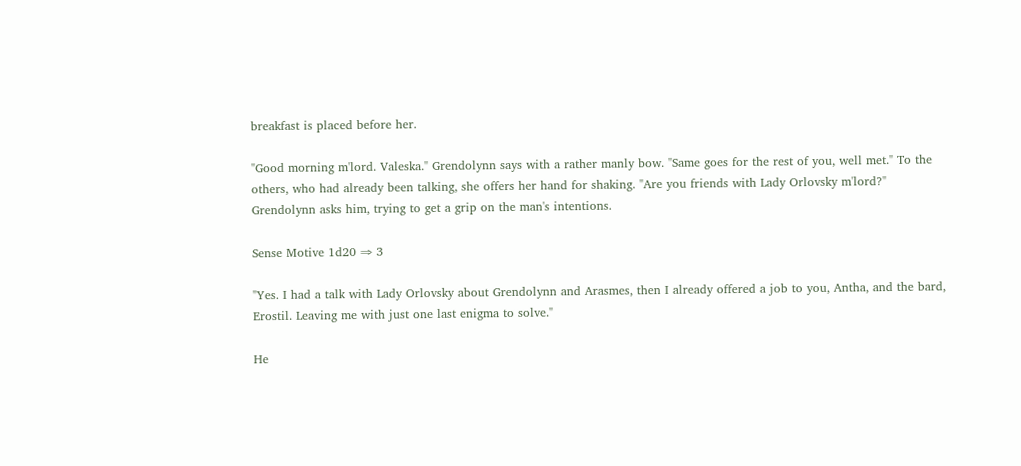breakfast is placed before her.

"Good morning m'lord. Valeska." Grendolynn says with a rather manly bow. "Same goes for the rest of you, well met." To the others, who had already been talking, she offers her hand for shaking. "Are you friends with Lady Orlovsky m'lord?" Grendolynn asks him, trying to get a grip on the man's intentions.

Sense Motive 1d20 ⇒ 3

"Yes. I had a talk with Lady Orlovsky about Grendolynn and Arasmes, then I already offered a job to you, Antha, and the bard, Erostil. Leaving me with just one last enigma to solve."

He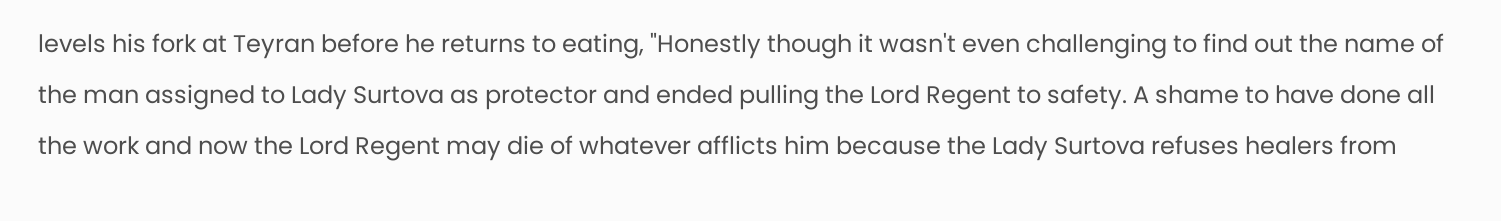levels his fork at Teyran before he returns to eating, "Honestly though it wasn't even challenging to find out the name of the man assigned to Lady Surtova as protector and ended pulling the Lord Regent to safety. A shame to have done all the work and now the Lord Regent may die of whatever afflicts him because the Lady Surtova refuses healers from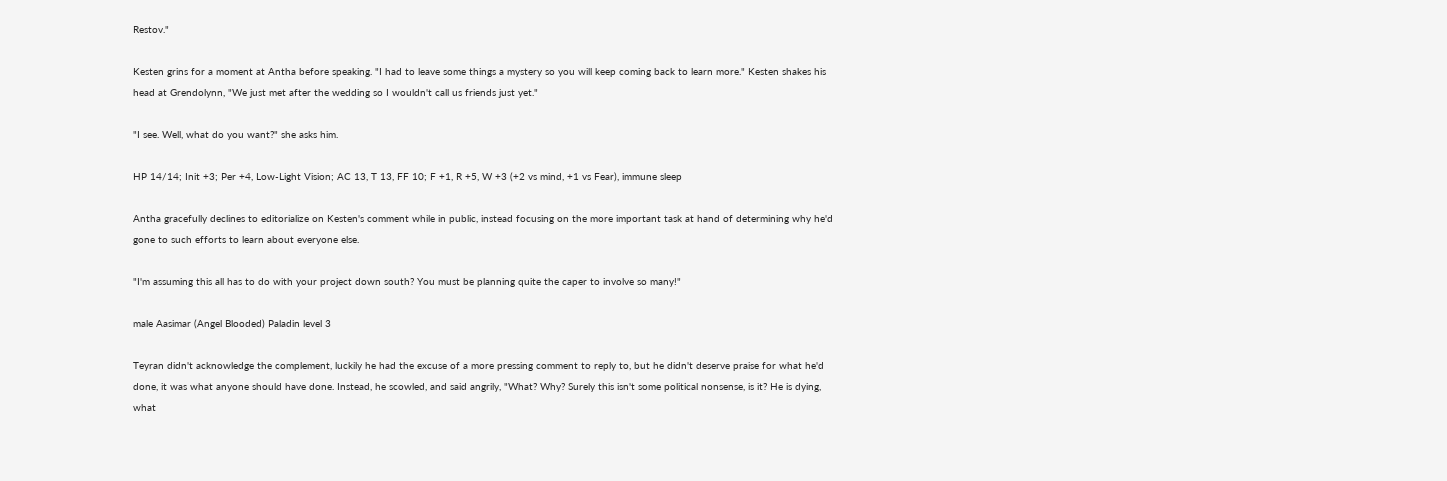Restov."

Kesten grins for a moment at Antha before speaking. "I had to leave some things a mystery so you will keep coming back to learn more." Kesten shakes his head at Grendolynn, "We just met after the wedding so I wouldn't call us friends just yet."

"I see. Well, what do you want?" she asks him.

HP 14/14; Init +3; Per +4, Low-Light Vision; AC 13, T 13, FF 10; F +1, R +5, W +3 (+2 vs mind, +1 vs Fear), immune sleep

Antha gracefully declines to editorialize on Kesten's comment while in public, instead focusing on the more important task at hand of determining why he'd gone to such efforts to learn about everyone else.

"I'm assuming this all has to do with your project down south? You must be planning quite the caper to involve so many!"

male Aasimar (Angel Blooded) Paladin level 3

Teyran didn't acknowledge the complement, luckily he had the excuse of a more pressing comment to reply to, but he didn't deserve praise for what he'd done, it was what anyone should have done. Instead, he scowled, and said angrily, "What? Why? Surely this isn't some political nonsense, is it? He is dying, what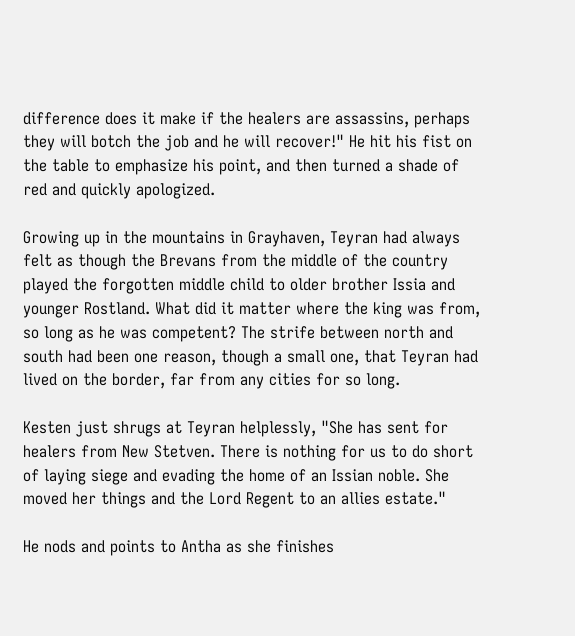difference does it make if the healers are assassins, perhaps they will botch the job and he will recover!" He hit his fist on the table to emphasize his point, and then turned a shade of red and quickly apologized.

Growing up in the mountains in Grayhaven, Teyran had always felt as though the Brevans from the middle of the country played the forgotten middle child to older brother Issia and younger Rostland. What did it matter where the king was from, so long as he was competent? The strife between north and south had been one reason, though a small one, that Teyran had lived on the border, far from any cities for so long.

Kesten just shrugs at Teyran helplessly, "She has sent for healers from New Stetven. There is nothing for us to do short of laying siege and evading the home of an Issian noble. She moved her things and the Lord Regent to an allies estate."

He nods and points to Antha as she finishes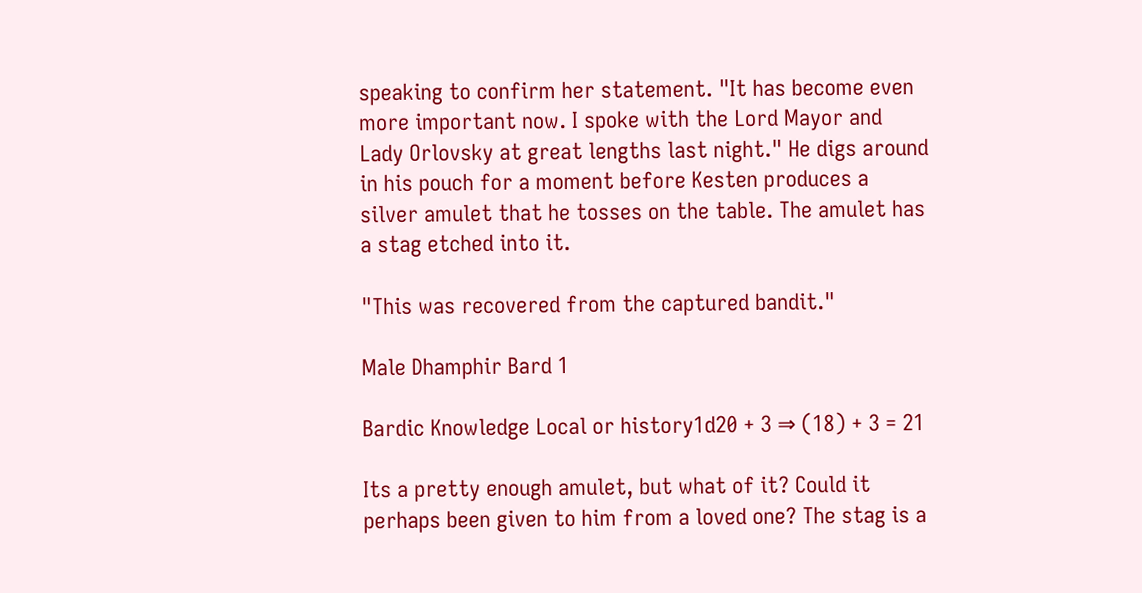speaking to confirm her statement. "It has become even more important now. I spoke with the Lord Mayor and Lady Orlovsky at great lengths last night." He digs around in his pouch for a moment before Kesten produces a silver amulet that he tosses on the table. The amulet has a stag etched into it.

"This was recovered from the captured bandit."

Male Dhamphir Bard 1

Bardic Knowledge Local or history1d20 + 3 ⇒ (18) + 3 = 21

Its a pretty enough amulet, but what of it? Could it perhaps been given to him from a loved one? The stag is a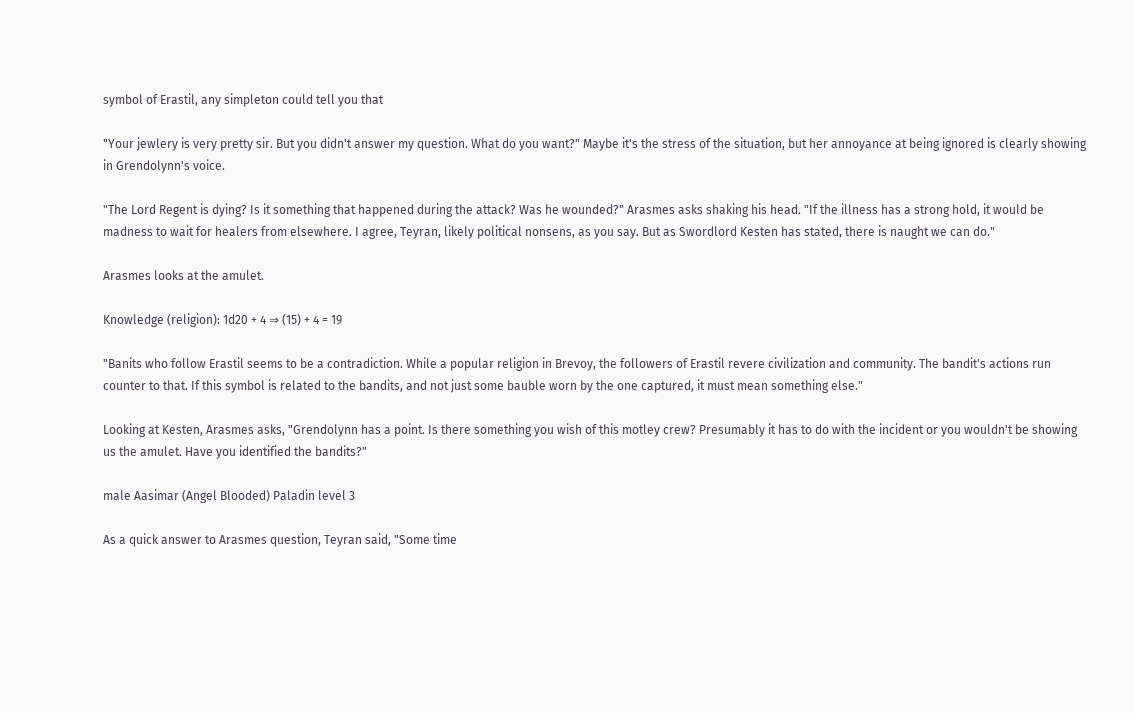symbol of Erastil, any simpleton could tell you that

"Your jewlery is very pretty sir. But you didn't answer my question. What do you want?" Maybe it's the stress of the situation, but her annoyance at being ignored is clearly showing in Grendolynn's voice.

"The Lord Regent is dying? Is it something that happened during the attack? Was he wounded?" Arasmes asks shaking his head. "If the illness has a strong hold, it would be madness to wait for healers from elsewhere. I agree, Teyran, likely political nonsens, as you say. But as Swordlord Kesten has stated, there is naught we can do."

Arasmes looks at the amulet.

Knowledge (religion): 1d20 + 4 ⇒ (15) + 4 = 19

"Banits who follow Erastil seems to be a contradiction. While a popular religion in Brevoy, the followers of Erastil revere civilization and community. The bandit's actions run counter to that. If this symbol is related to the bandits, and not just some bauble worn by the one captured, it must mean something else."

Looking at Kesten, Arasmes asks, "Grendolynn has a point. Is there something you wish of this motley crew? Presumably it has to do with the incident or you wouldn't be showing us the amulet. Have you identified the bandits?"

male Aasimar (Angel Blooded) Paladin level 3

As a quick answer to Arasmes question, Teyran said, "Some time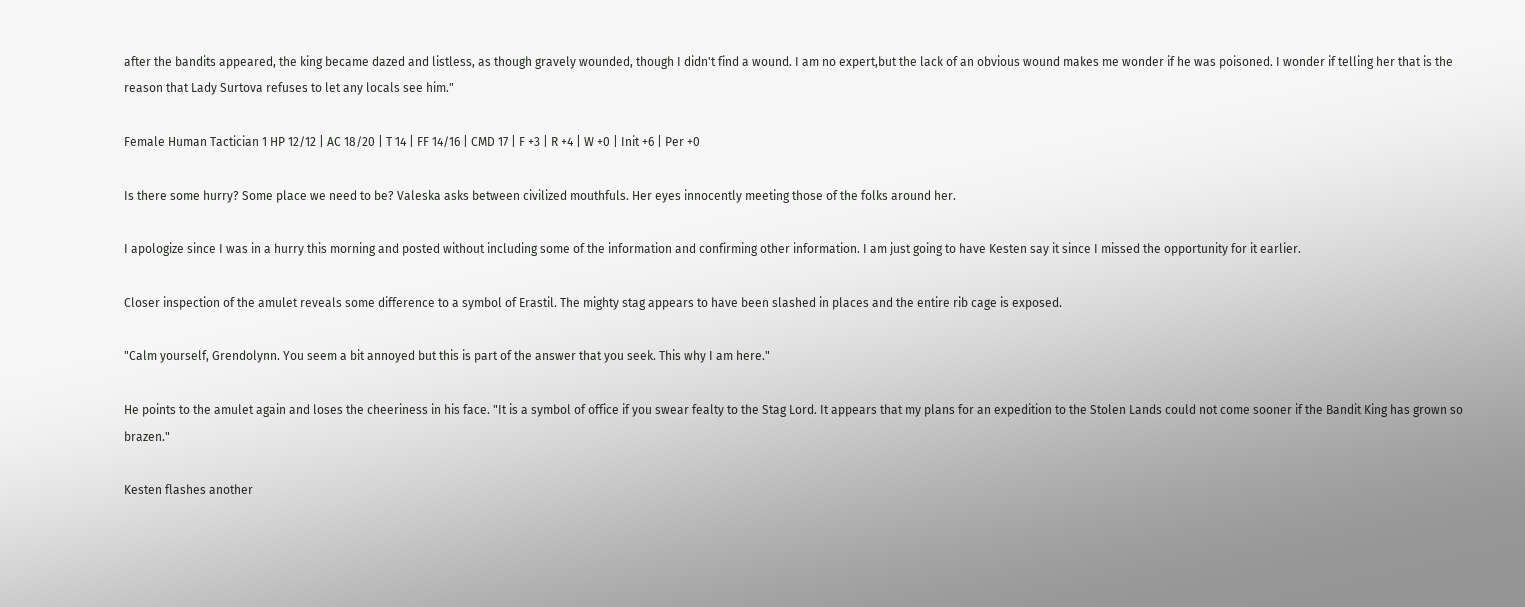after the bandits appeared, the king became dazed and listless, as though gravely wounded, though I didn't find a wound. I am no expert,but the lack of an obvious wound makes me wonder if he was poisoned. I wonder if telling her that is the reason that Lady Surtova refuses to let any locals see him."

Female Human Tactician 1 HP 12/12 | AC 18/20 | T 14 | FF 14/16 | CMD 17 | F +3 | R +4 | W +0 | Init +6 | Per +0

Is there some hurry? Some place we need to be? Valeska asks between civilized mouthfuls. Her eyes innocently meeting those of the folks around her.

I apologize since I was in a hurry this morning and posted without including some of the information and confirming other information. I am just going to have Kesten say it since I missed the opportunity for it earlier.

Closer inspection of the amulet reveals some difference to a symbol of Erastil. The mighty stag appears to have been slashed in places and the entire rib cage is exposed.

"Calm yourself, Grendolynn. You seem a bit annoyed but this is part of the answer that you seek. This why I am here."

He points to the amulet again and loses the cheeriness in his face. "It is a symbol of office if you swear fealty to the Stag Lord. It appears that my plans for an expedition to the Stolen Lands could not come sooner if the Bandit King has grown so brazen."

Kesten flashes another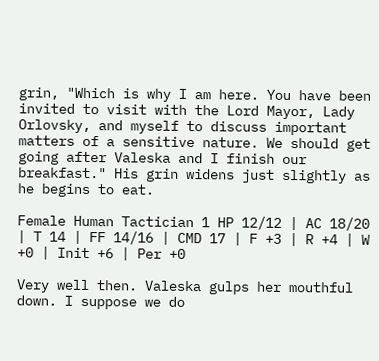grin, "Which is why I am here. You have been invited to visit with the Lord Mayor, Lady Orlovsky, and myself to discuss important matters of a sensitive nature. We should get going after Valeska and I finish our breakfast." His grin widens just slightly as he begins to eat.

Female Human Tactician 1 HP 12/12 | AC 18/20 | T 14 | FF 14/16 | CMD 17 | F +3 | R +4 | W +0 | Init +6 | Per +0

Very well then. Valeska gulps her mouthful down. I suppose we do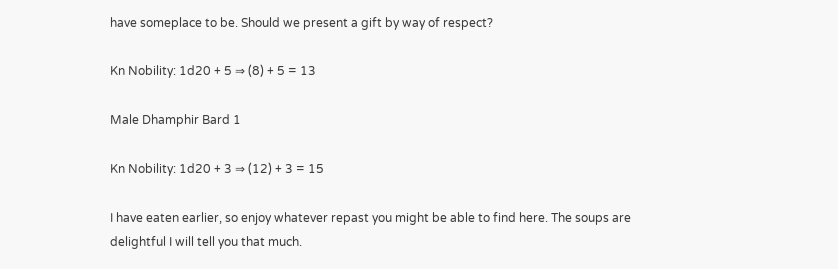have someplace to be. Should we present a gift by way of respect?

Kn Nobility: 1d20 + 5 ⇒ (8) + 5 = 13

Male Dhamphir Bard 1

Kn Nobility: 1d20 + 3 ⇒ (12) + 3 = 15

I have eaten earlier, so enjoy whatever repast you might be able to find here. The soups are delightful I will tell you that much.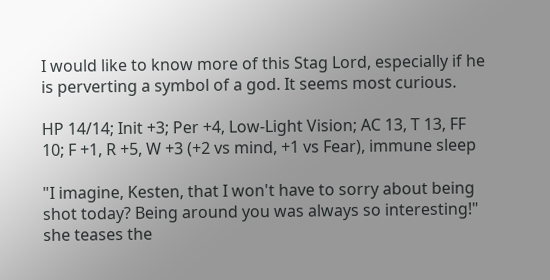I would like to know more of this Stag Lord, especially if he is perverting a symbol of a god. It seems most curious.

HP 14/14; Init +3; Per +4, Low-Light Vision; AC 13, T 13, FF 10; F +1, R +5, W +3 (+2 vs mind, +1 vs Fear), immune sleep

"I imagine, Kesten, that I won't have to sorry about being shot today? Being around you was always so interesting!" she teases the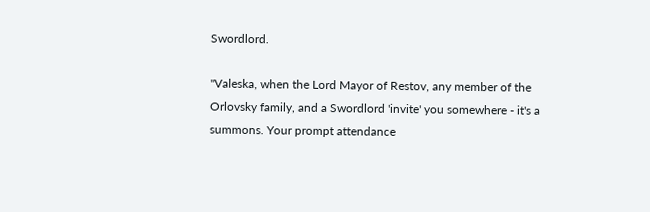Swordlord.

"Valeska, when the Lord Mayor of Restov, any member of the Orlovsky family, and a Swordlord 'invite' you somewhere - it's a summons. Your prompt attendance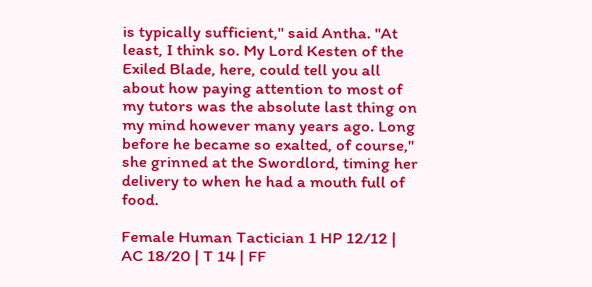is typically sufficient," said Antha. "At least, I think so. My Lord Kesten of the Exiled Blade, here, could tell you all about how paying attention to most of my tutors was the absolute last thing on my mind however many years ago. Long before he became so exalted, of course," she grinned at the Swordlord, timing her delivery to when he had a mouth full of food.

Female Human Tactician 1 HP 12/12 | AC 18/20 | T 14 | FF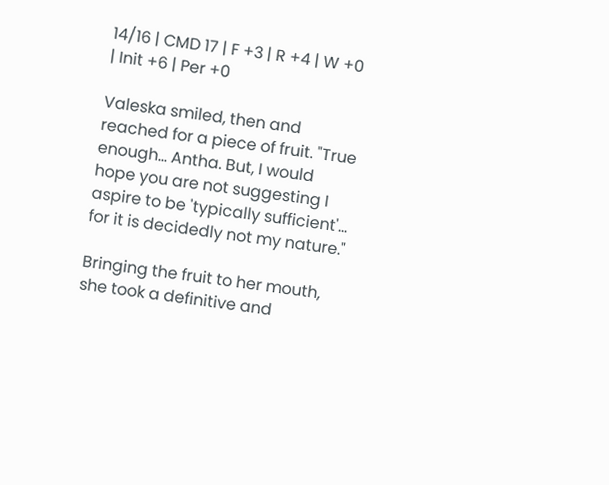14/16 | CMD 17 | F +3 | R +4 | W +0 | Init +6 | Per +0

Valeska smiled, then and reached for a piece of fruit. "True enough... Antha. But, I would hope you are not suggesting I aspire to be 'typically sufficient'... for it is decidedly not my nature."

Bringing the fruit to her mouth, she took a definitive and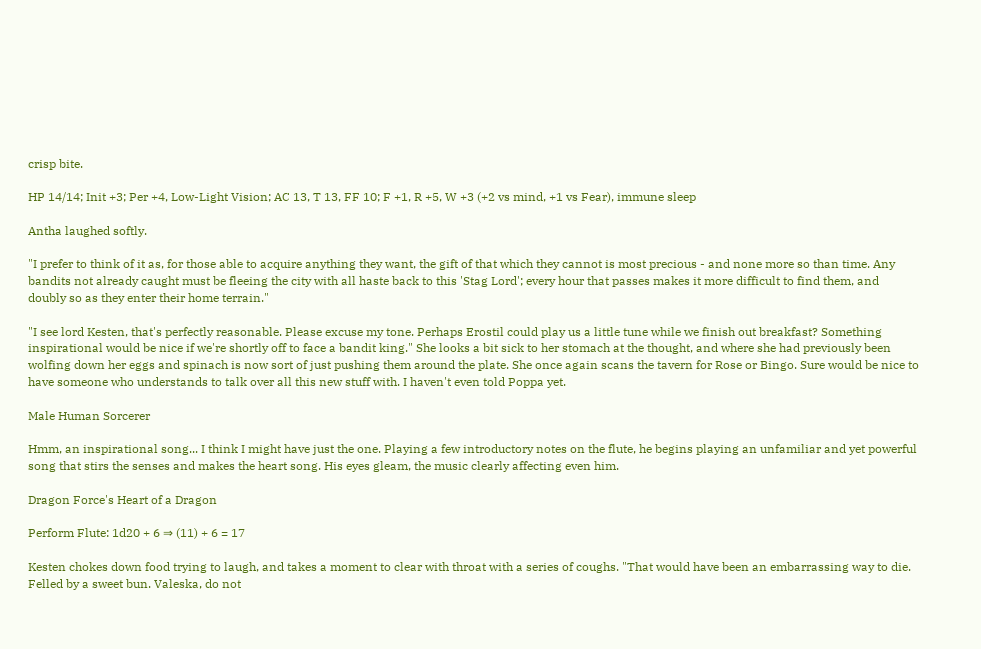crisp bite.

HP 14/14; Init +3; Per +4, Low-Light Vision; AC 13, T 13, FF 10; F +1, R +5, W +3 (+2 vs mind, +1 vs Fear), immune sleep

Antha laughed softly.

"I prefer to think of it as, for those able to acquire anything they want, the gift of that which they cannot is most precious - and none more so than time. Any bandits not already caught must be fleeing the city with all haste back to this 'Stag Lord'; every hour that passes makes it more difficult to find them, and doubly so as they enter their home terrain."

"I see lord Kesten, that's perfectly reasonable. Please excuse my tone. Perhaps Erostil could play us a little tune while we finish out breakfast? Something inspirational would be nice if we're shortly off to face a bandit king." She looks a bit sick to her stomach at the thought, and where she had previously been wolfing down her eggs and spinach is now sort of just pushing them around the plate. She once again scans the tavern for Rose or Bingo. Sure would be nice to have someone who understands to talk over all this new stuff with. I haven't even told Poppa yet.

Male Human Sorcerer

Hmm, an inspirational song... I think I might have just the one. Playing a few introductory notes on the flute, he begins playing an unfamiliar and yet powerful song that stirs the senses and makes the heart song. His eyes gleam, the music clearly affecting even him.

Dragon Force's Heart of a Dragon

Perform Flute: 1d20 + 6 ⇒ (11) + 6 = 17

Kesten chokes down food trying to laugh, and takes a moment to clear with throat with a series of coughs. "That would have been an embarrassing way to die. Felled by a sweet bun. Valeska, do not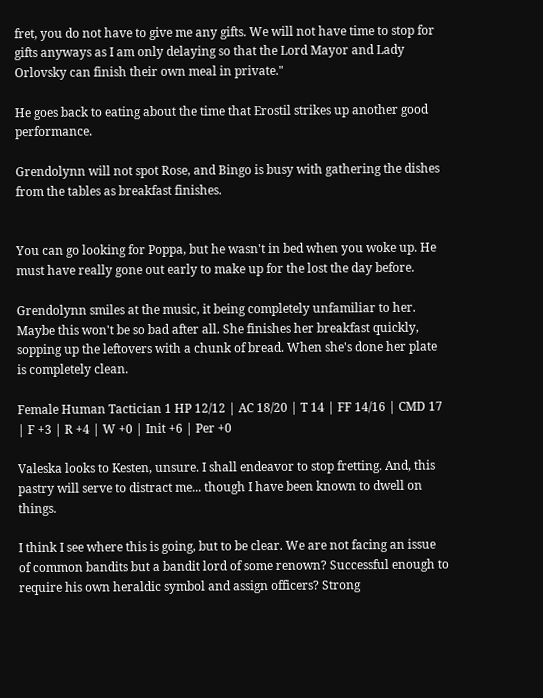fret, you do not have to give me any gifts. We will not have time to stop for gifts anyways as I am only delaying so that the Lord Mayor and Lady Orlovsky can finish their own meal in private."

He goes back to eating about the time that Erostil strikes up another good performance.

Grendolynn will not spot Rose, and Bingo is busy with gathering the dishes from the tables as breakfast finishes.


You can go looking for Poppa, but he wasn't in bed when you woke up. He must have really gone out early to make up for the lost the day before.

Grendolynn smiles at the music, it being completely unfamiliar to her. Maybe this won't be so bad after all. She finishes her breakfast quickly, sopping up the leftovers with a chunk of bread. When she's done her plate is completely clean.

Female Human Tactician 1 HP 12/12 | AC 18/20 | T 14 | FF 14/16 | CMD 17 | F +3 | R +4 | W +0 | Init +6 | Per +0

Valeska looks to Kesten, unsure. I shall endeavor to stop fretting. And, this pastry will serve to distract me... though I have been known to dwell on things.

I think I see where this is going, but to be clear. We are not facing an issue of common bandits but a bandit lord of some renown? Successful enough to require his own heraldic symbol and assign officers? Strong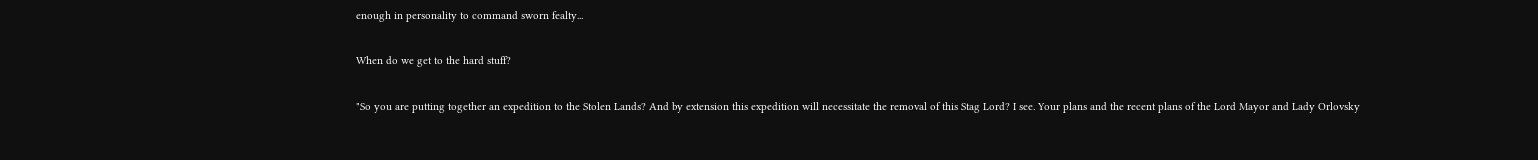enough in personality to command sworn fealty...

When do we get to the hard stuff?

"So you are putting together an expedition to the Stolen Lands? And by extension this expedition will necessitate the removal of this Stag Lord? I see. Your plans and the recent plans of the Lord Mayor and Lady Orlovsky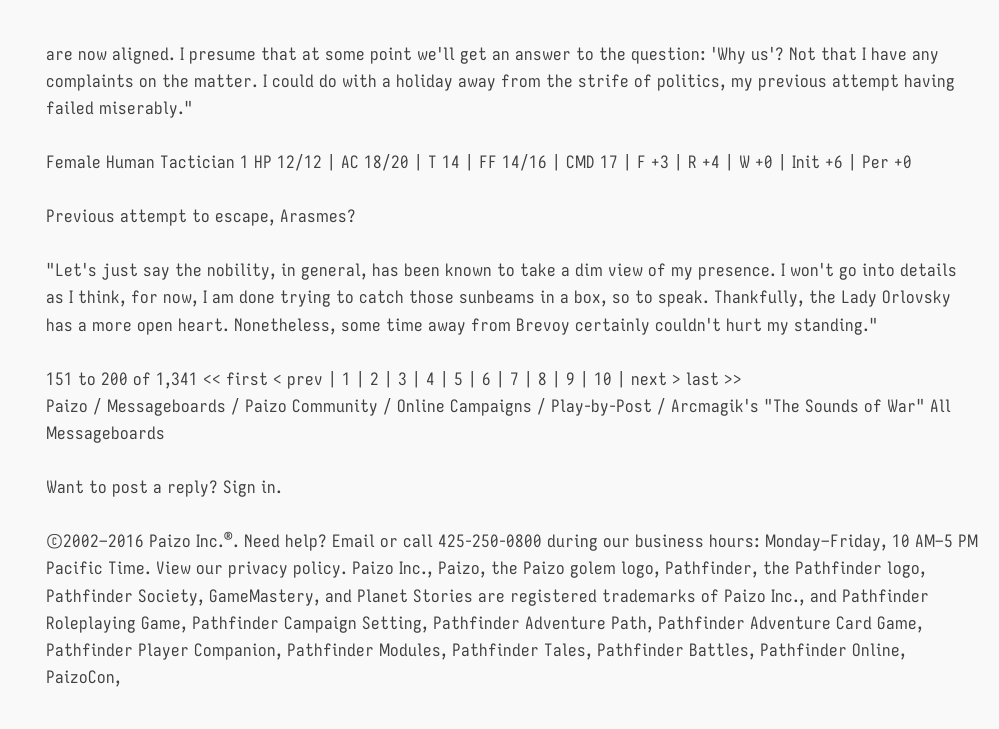are now aligned. I presume that at some point we'll get an answer to the question: 'Why us'? Not that I have any complaints on the matter. I could do with a holiday away from the strife of politics, my previous attempt having failed miserably."

Female Human Tactician 1 HP 12/12 | AC 18/20 | T 14 | FF 14/16 | CMD 17 | F +3 | R +4 | W +0 | Init +6 | Per +0

Previous attempt to escape, Arasmes?

"Let's just say the nobility, in general, has been known to take a dim view of my presence. I won't go into details as I think, for now, I am done trying to catch those sunbeams in a box, so to speak. Thankfully, the Lady Orlovsky has a more open heart. Nonetheless, some time away from Brevoy certainly couldn't hurt my standing."

151 to 200 of 1,341 << first < prev | 1 | 2 | 3 | 4 | 5 | 6 | 7 | 8 | 9 | 10 | next > last >>
Paizo / Messageboards / Paizo Community / Online Campaigns / Play-by-Post / Arcmagik's "The Sounds of War" All Messageboards

Want to post a reply? Sign in.

©2002–2016 Paizo Inc.®. Need help? Email or call 425-250-0800 during our business hours: Monday–Friday, 10 AM–5 PM Pacific Time. View our privacy policy. Paizo Inc., Paizo, the Paizo golem logo, Pathfinder, the Pathfinder logo, Pathfinder Society, GameMastery, and Planet Stories are registered trademarks of Paizo Inc., and Pathfinder Roleplaying Game, Pathfinder Campaign Setting, Pathfinder Adventure Path, Pathfinder Adventure Card Game, Pathfinder Player Companion, Pathfinder Modules, Pathfinder Tales, Pathfinder Battles, Pathfinder Online, PaizoCon,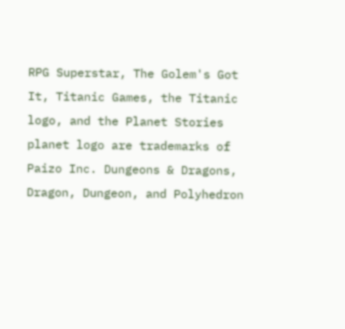RPG Superstar, The Golem's Got It, Titanic Games, the Titanic logo, and the Planet Stories planet logo are trademarks of Paizo Inc. Dungeons & Dragons, Dragon, Dungeon, and Polyhedron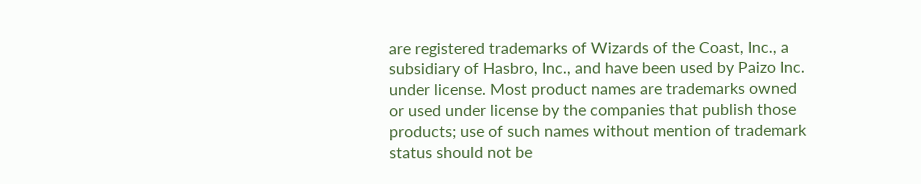are registered trademarks of Wizards of the Coast, Inc., a subsidiary of Hasbro, Inc., and have been used by Paizo Inc. under license. Most product names are trademarks owned or used under license by the companies that publish those products; use of such names without mention of trademark status should not be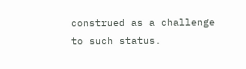construed as a challenge to such status.